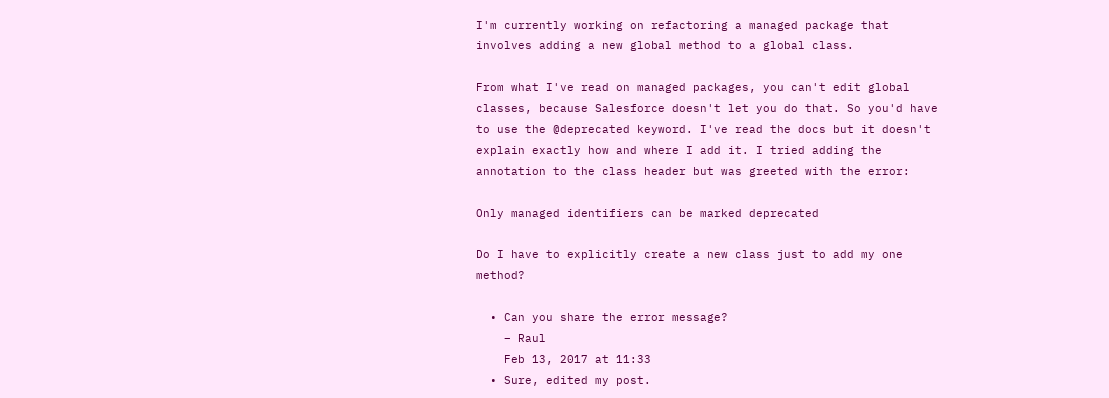I'm currently working on refactoring a managed package that involves adding a new global method to a global class.

From what I've read on managed packages, you can't edit global classes, because Salesforce doesn't let you do that. So you'd have to use the @deprecated keyword. I've read the docs but it doesn't explain exactly how and where I add it. I tried adding the annotation to the class header but was greeted with the error:

Only managed identifiers can be marked deprecated

Do I have to explicitly create a new class just to add my one method?

  • Can you share the error message?
    – Raul
    Feb 13, 2017 at 11:33
  • Sure, edited my post.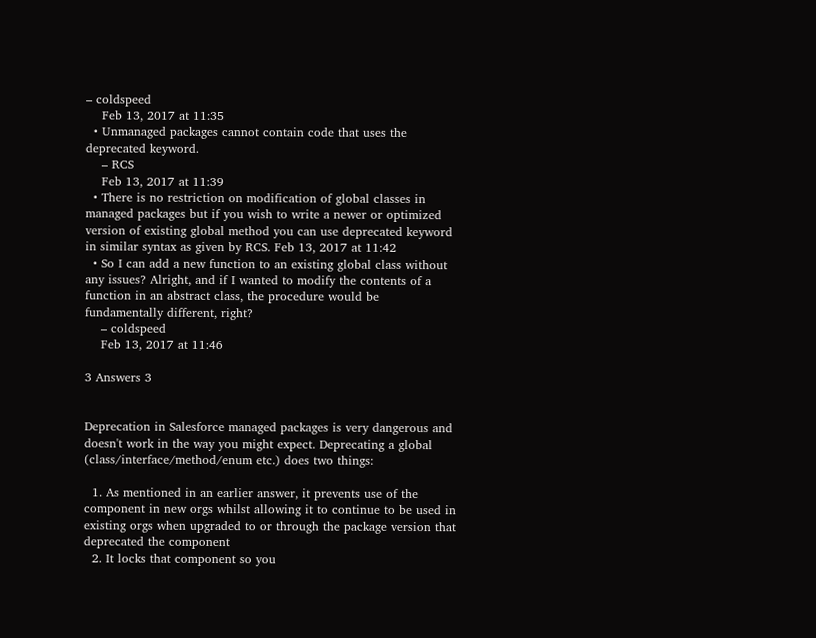– coldspeed
    Feb 13, 2017 at 11:35
  • Unmanaged packages cannot contain code that uses the deprecated keyword.
    – RCS
    Feb 13, 2017 at 11:39
  • There is no restriction on modification of global classes in managed packages but if you wish to write a newer or optimized version of existing global method you can use deprecated keyword in similar syntax as given by RCS. Feb 13, 2017 at 11:42
  • So I can add a new function to an existing global class without any issues? Alright, and if I wanted to modify the contents of a function in an abstract class, the procedure would be fundamentally different, right?
    – coldspeed
    Feb 13, 2017 at 11:46

3 Answers 3


Deprecation in Salesforce managed packages is very dangerous and doesn't work in the way you might expect. Deprecating a global (class/interface/method/enum etc.) does two things:

  1. As mentioned in an earlier answer, it prevents use of the component in new orgs whilst allowing it to continue to be used in existing orgs when upgraded to or through the package version that deprecated the component
  2. It locks that component so you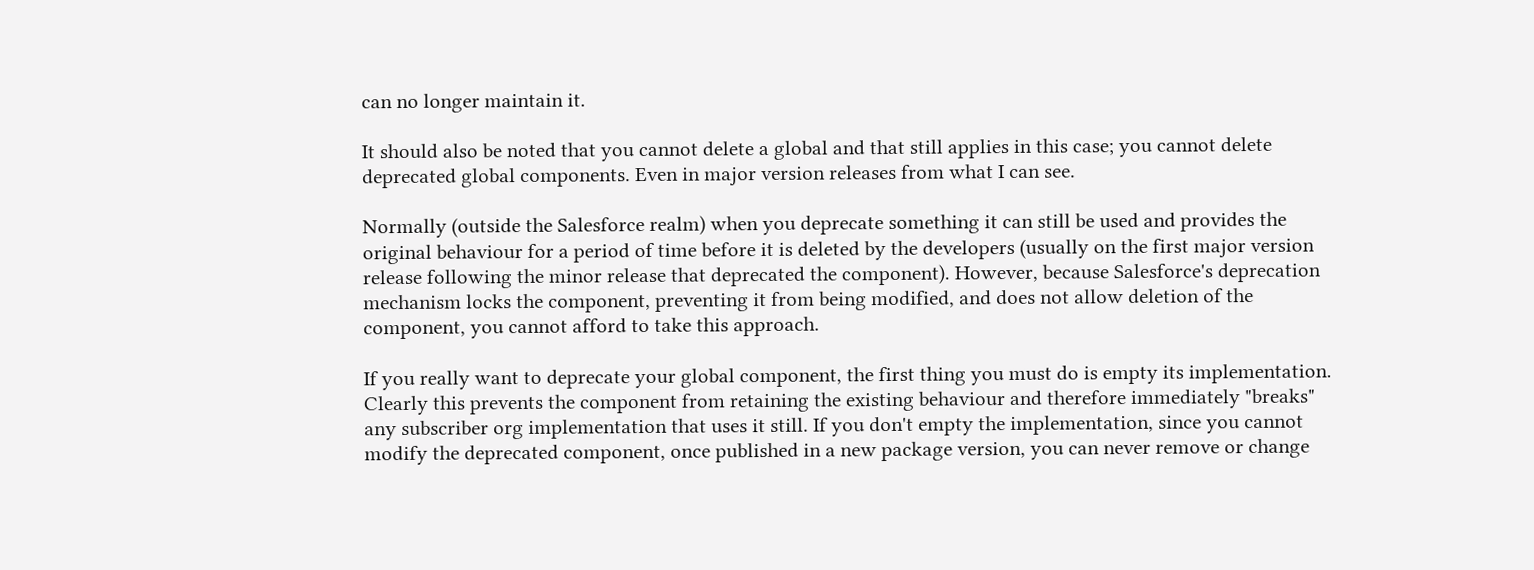can no longer maintain it.

It should also be noted that you cannot delete a global and that still applies in this case; you cannot delete deprecated global components. Even in major version releases from what I can see.

Normally (outside the Salesforce realm) when you deprecate something it can still be used and provides the original behaviour for a period of time before it is deleted by the developers (usually on the first major version release following the minor release that deprecated the component). However, because Salesforce's deprecation mechanism locks the component, preventing it from being modified, and does not allow deletion of the component, you cannot afford to take this approach.

If you really want to deprecate your global component, the first thing you must do is empty its implementation. Clearly this prevents the component from retaining the existing behaviour and therefore immediately "breaks" any subscriber org implementation that uses it still. If you don't empty the implementation, since you cannot modify the deprecated component, once published in a new package version, you can never remove or change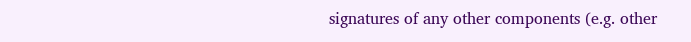signatures of any other components (e.g. other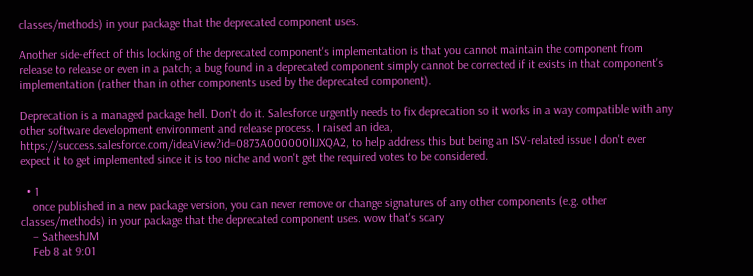classes/methods) in your package that the deprecated component uses.

Another side-effect of this locking of the deprecated component's implementation is that you cannot maintain the component from release to release or even in a patch; a bug found in a deprecated component simply cannot be corrected if it exists in that component's implementation (rather than in other components used by the deprecated component).

Deprecation is a managed package hell. Don't do it. Salesforce urgently needs to fix deprecation so it works in a way compatible with any other software development environment and release process. I raised an idea, https://success.salesforce.com/ideaView?id=0873A000000lIJXQA2, to help address this but being an ISV-related issue I don't ever expect it to get implemented since it is too niche and won't get the required votes to be considered.

  • 1
    once published in a new package version, you can never remove or change signatures of any other components (e.g. other classes/methods) in your package that the deprecated component uses. wow that's scary
    – SatheeshJM
    Feb 8 at 9:01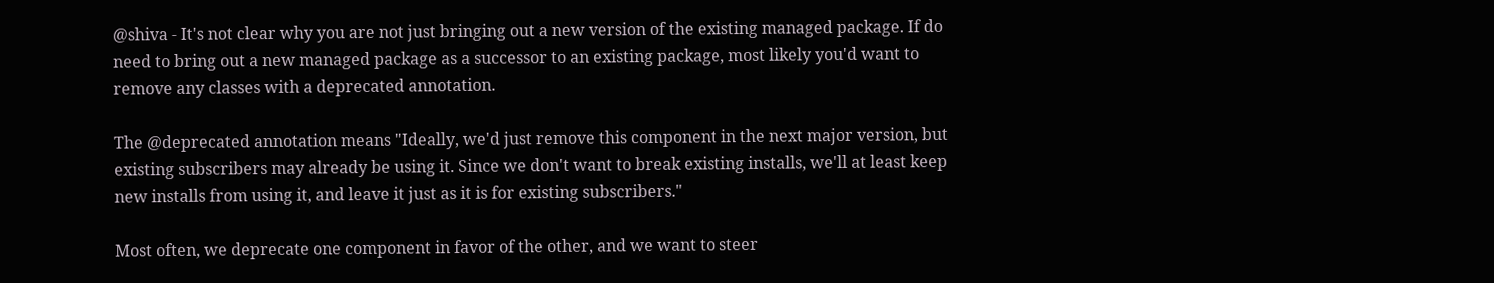@shiva - It's not clear why you are not just bringing out a new version of the existing managed package. If do need to bring out a new managed package as a successor to an existing package, most likely you'd want to remove any classes with a deprecated annotation.

The @deprecated annotation means "Ideally, we'd just remove this component in the next major version, but existing subscribers may already be using it. Since we don't want to break existing installs, we'll at least keep new installs from using it, and leave it just as it is for existing subscribers."

Most often, we deprecate one component in favor of the other, and we want to steer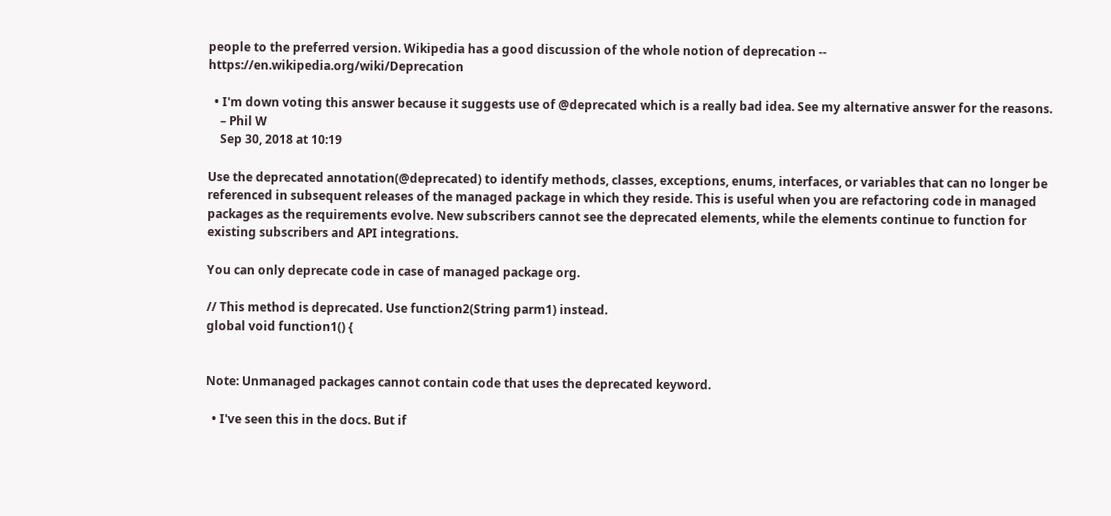people to the preferred version. Wikipedia has a good discussion of the whole notion of deprecation -- https://en.wikipedia.org/wiki/Deprecation

  • I'm down voting this answer because it suggests use of @deprecated which is a really bad idea. See my alternative answer for the reasons.
    – Phil W
    Sep 30, 2018 at 10:19

Use the deprecated annotation(@deprecated) to identify methods, classes, exceptions, enums, interfaces, or variables that can no longer be referenced in subsequent releases of the managed package in which they reside. This is useful when you are refactoring code in managed packages as the requirements evolve. New subscribers cannot see the deprecated elements, while the elements continue to function for existing subscribers and API integrations.

You can only deprecate code in case of managed package org.

// This method is deprecated. Use function2(String parm1) instead.
global void function1() {


Note: Unmanaged packages cannot contain code that uses the deprecated keyword.

  • I've seen this in the docs. But if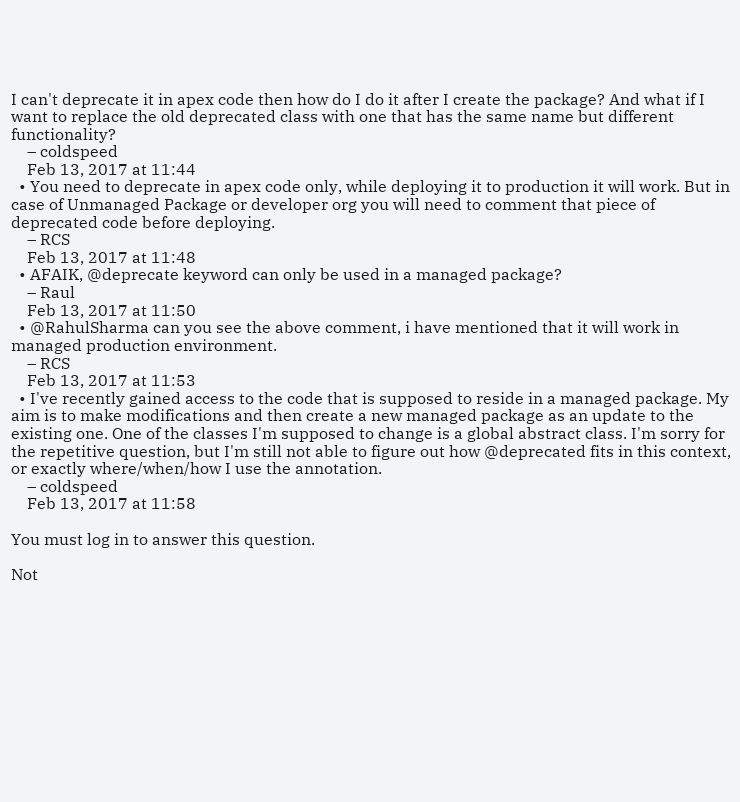I can't deprecate it in apex code then how do I do it after I create the package? And what if I want to replace the old deprecated class with one that has the same name but different functionality?
    – coldspeed
    Feb 13, 2017 at 11:44
  • You need to deprecate in apex code only, while deploying it to production it will work. But in case of Unmanaged Package or developer org you will need to comment that piece of deprecated code before deploying.
    – RCS
    Feb 13, 2017 at 11:48
  • AFAIK, @deprecate keyword can only be used in a managed package?
    – Raul
    Feb 13, 2017 at 11:50
  • @RahulSharma can you see the above comment, i have mentioned that it will work in managed production environment.
    – RCS
    Feb 13, 2017 at 11:53
  • I've recently gained access to the code that is supposed to reside in a managed package. My aim is to make modifications and then create a new managed package as an update to the existing one. One of the classes I'm supposed to change is a global abstract class. I'm sorry for the repetitive question, but I'm still not able to figure out how @deprecated fits in this context, or exactly where/when/how I use the annotation.
    – coldspeed
    Feb 13, 2017 at 11:58

You must log in to answer this question.

Not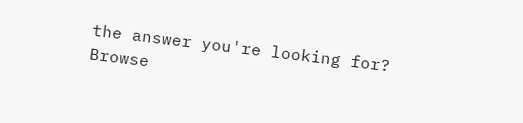the answer you're looking for? Browse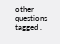other questions tagged .